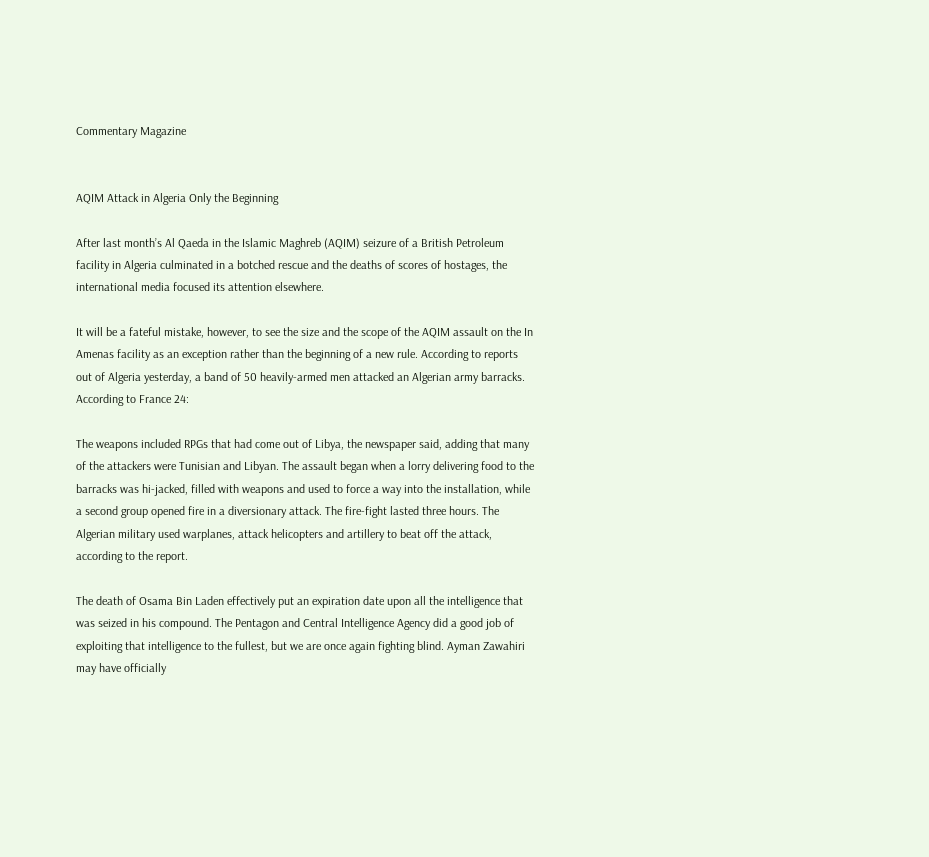Commentary Magazine


AQIM Attack in Algeria Only the Beginning

After last month’s Al Qaeda in the Islamic Maghreb (AQIM) seizure of a British Petroleum facility in Algeria culminated in a botched rescue and the deaths of scores of hostages, the international media focused its attention elsewhere.

It will be a fateful mistake, however, to see the size and the scope of the AQIM assault on the In Amenas facility as an exception rather than the beginning of a new rule. According to reports out of Algeria yesterday, a band of 50 heavily-armed men attacked an Algerian army barracks. According to France 24:

The weapons included RPGs that had come out of Libya, the newspaper said, adding that many of the attackers were Tunisian and Libyan. The assault began when a lorry delivering food to the barracks was hi-jacked, filled with weapons and used to force a way into the installation, while a second group opened fire in a diversionary attack. The fire-fight lasted three hours. The Algerian military used warplanes, attack helicopters and artillery to beat off the attack, according to the report.

The death of Osama Bin Laden effectively put an expiration date upon all the intelligence that was seized in his compound. The Pentagon and Central Intelligence Agency did a good job of exploiting that intelligence to the fullest, but we are once again fighting blind. Ayman Zawahiri may have officially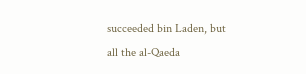succeeded bin Laden, but all the al-Qaeda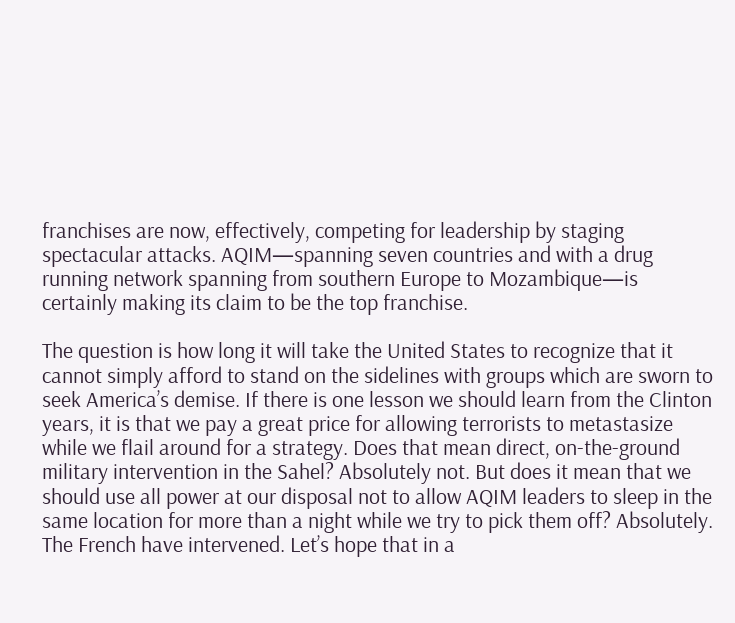franchises are now, effectively, competing for leadership by staging spectacular attacks. AQIM—spanning seven countries and with a drug running network spanning from southern Europe to Mozambique—is certainly making its claim to be the top franchise.

The question is how long it will take the United States to recognize that it cannot simply afford to stand on the sidelines with groups which are sworn to seek America’s demise. If there is one lesson we should learn from the Clinton years, it is that we pay a great price for allowing terrorists to metastasize while we flail around for a strategy. Does that mean direct, on-the-ground military intervention in the Sahel? Absolutely not. But does it mean that we should use all power at our disposal not to allow AQIM leaders to sleep in the same location for more than a night while we try to pick them off? Absolutely. The French have intervened. Let’s hope that in a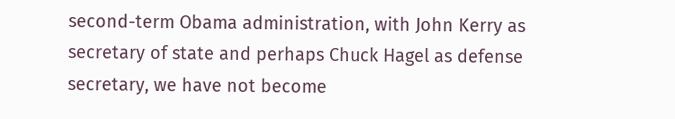second-term Obama administration, with John Kerry as secretary of state and perhaps Chuck Hagel as defense secretary, we have not become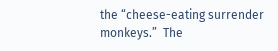the “cheese-eating surrender monkeys.”  The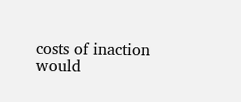costs of inaction would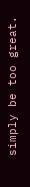simply be too great.